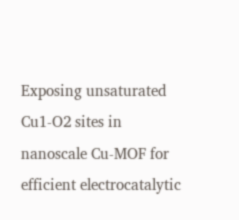Exposing unsaturated Cu1-O2 sites in nanoscale Cu-MOF for efficient electrocatalytic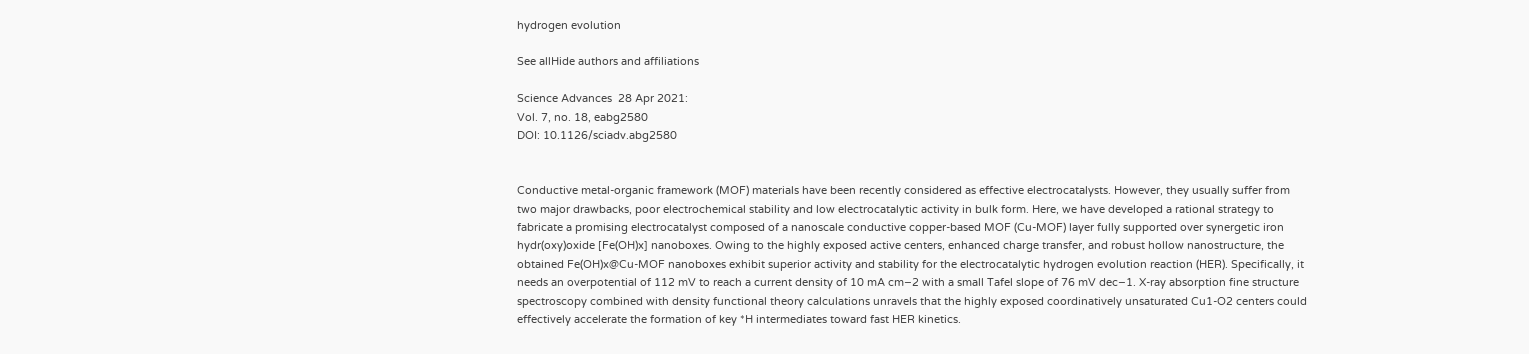hydrogen evolution

See allHide authors and affiliations

Science Advances  28 Apr 2021:
Vol. 7, no. 18, eabg2580
DOI: 10.1126/sciadv.abg2580


Conductive metal-organic framework (MOF) materials have been recently considered as effective electrocatalysts. However, they usually suffer from two major drawbacks, poor electrochemical stability and low electrocatalytic activity in bulk form. Here, we have developed a rational strategy to fabricate a promising electrocatalyst composed of a nanoscale conductive copper-based MOF (Cu-MOF) layer fully supported over synergetic iron hydr(oxy)oxide [Fe(OH)x] nanoboxes. Owing to the highly exposed active centers, enhanced charge transfer, and robust hollow nanostructure, the obtained Fe(OH)x@Cu-MOF nanoboxes exhibit superior activity and stability for the electrocatalytic hydrogen evolution reaction (HER). Specifically, it needs an overpotential of 112 mV to reach a current density of 10 mA cm−2 with a small Tafel slope of 76 mV dec−1. X-ray absorption fine structure spectroscopy combined with density functional theory calculations unravels that the highly exposed coordinatively unsaturated Cu1-O2 centers could effectively accelerate the formation of key *H intermediates toward fast HER kinetics.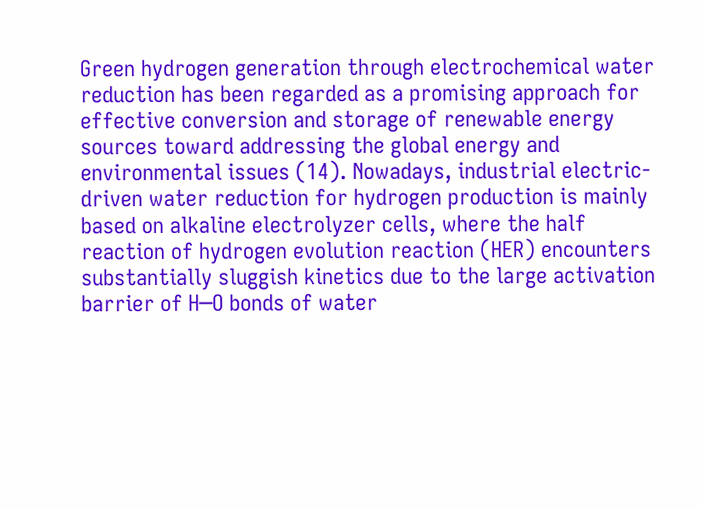Green hydrogen generation through electrochemical water reduction has been regarded as a promising approach for effective conversion and storage of renewable energy sources toward addressing the global energy and environmental issues (14). Nowadays, industrial electric-driven water reduction for hydrogen production is mainly based on alkaline electrolyzer cells, where the half reaction of hydrogen evolution reaction (HER) encounters substantially sluggish kinetics due to the large activation barrier of H─O bonds of water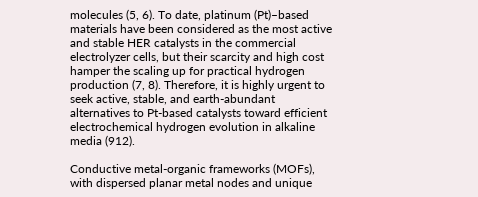molecules (5, 6). To date, platinum (Pt)–based materials have been considered as the most active and stable HER catalysts in the commercial electrolyzer cells, but their scarcity and high cost hamper the scaling up for practical hydrogen production (7, 8). Therefore, it is highly urgent to seek active, stable, and earth-abundant alternatives to Pt-based catalysts toward efficient electrochemical hydrogen evolution in alkaline media (912).

Conductive metal-organic frameworks (MOFs), with dispersed planar metal nodes and unique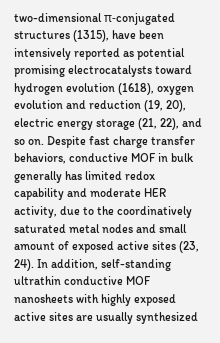two-dimensional π-conjugated structures (1315), have been intensively reported as potential promising electrocatalysts toward hydrogen evolution (1618), oxygen evolution and reduction (19, 20), electric energy storage (21, 22), and so on. Despite fast charge transfer behaviors, conductive MOF in bulk generally has limited redox capability and moderate HER activity, due to the coordinatively saturated metal nodes and small amount of exposed active sites (23, 24). In addition, self-standing ultrathin conductive MOF nanosheets with highly exposed active sites are usually synthesized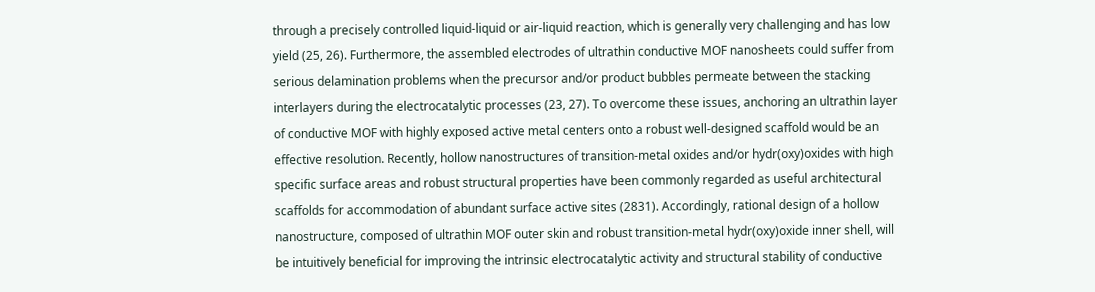through a precisely controlled liquid-liquid or air-liquid reaction, which is generally very challenging and has low yield (25, 26). Furthermore, the assembled electrodes of ultrathin conductive MOF nanosheets could suffer from serious delamination problems when the precursor and/or product bubbles permeate between the stacking interlayers during the electrocatalytic processes (23, 27). To overcome these issues, anchoring an ultrathin layer of conductive MOF with highly exposed active metal centers onto a robust well-designed scaffold would be an effective resolution. Recently, hollow nanostructures of transition-metal oxides and/or hydr(oxy)oxides with high specific surface areas and robust structural properties have been commonly regarded as useful architectural scaffolds for accommodation of abundant surface active sites (2831). Accordingly, rational design of a hollow nanostructure, composed of ultrathin MOF outer skin and robust transition-metal hydr(oxy)oxide inner shell, will be intuitively beneficial for improving the intrinsic electrocatalytic activity and structural stability of conductive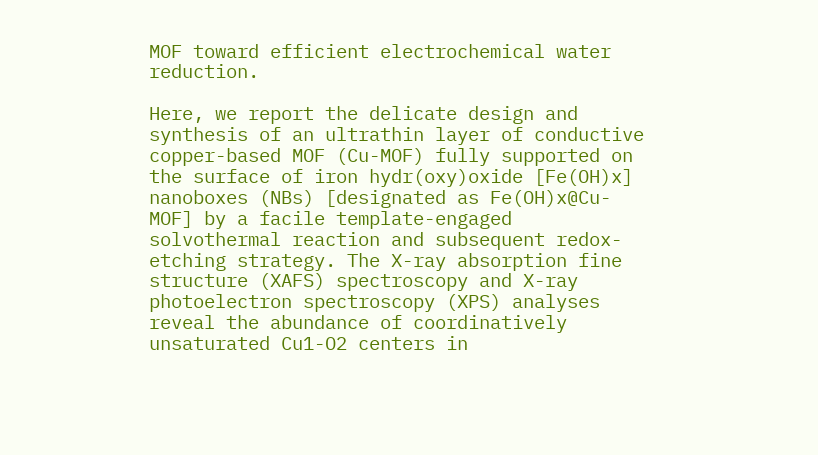MOF toward efficient electrochemical water reduction.

Here, we report the delicate design and synthesis of an ultrathin layer of conductive copper-based MOF (Cu-MOF) fully supported on the surface of iron hydr(oxy)oxide [Fe(OH)x] nanoboxes (NBs) [designated as Fe(OH)x@Cu-MOF] by a facile template-engaged solvothermal reaction and subsequent redox-etching strategy. The X-ray absorption fine structure (XAFS) spectroscopy and X-ray photoelectron spectroscopy (XPS) analyses reveal the abundance of coordinatively unsaturated Cu1-O2 centers in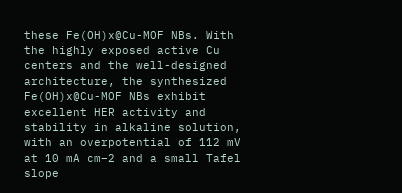these Fe(OH)x@Cu-MOF NBs. With the highly exposed active Cu centers and the well-designed architecture, the synthesized Fe(OH)x@Cu-MOF NBs exhibit excellent HER activity and stability in alkaline solution, with an overpotential of 112 mV at 10 mA cm−2 and a small Tafel slope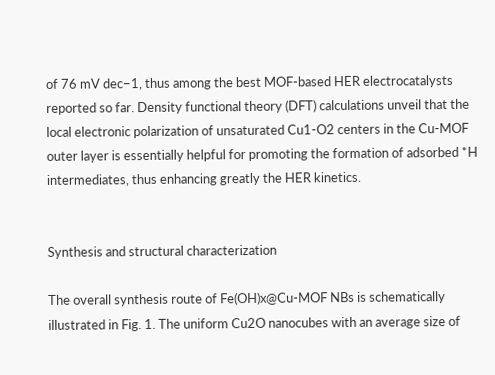of 76 mV dec−1, thus among the best MOF-based HER electrocatalysts reported so far. Density functional theory (DFT) calculations unveil that the local electronic polarization of unsaturated Cu1-O2 centers in the Cu-MOF outer layer is essentially helpful for promoting the formation of adsorbed *H intermediates, thus enhancing greatly the HER kinetics.


Synthesis and structural characterization

The overall synthesis route of Fe(OH)x@Cu-MOF NBs is schematically illustrated in Fig. 1. The uniform Cu2O nanocubes with an average size of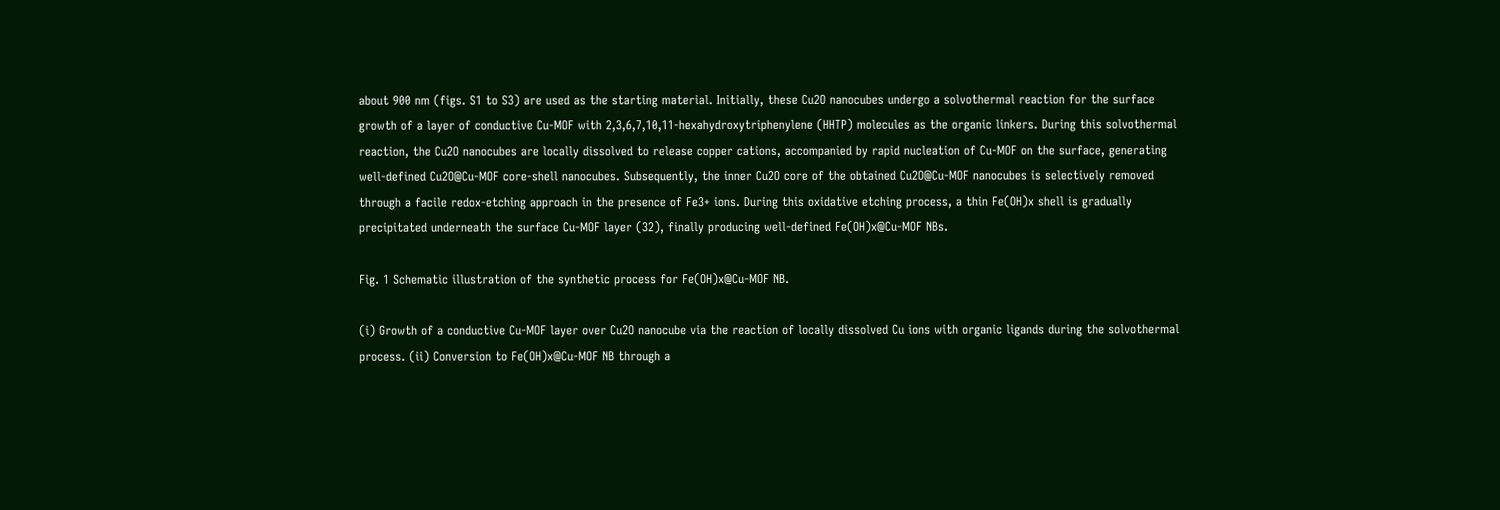about 900 nm (figs. S1 to S3) are used as the starting material. Initially, these Cu2O nanocubes undergo a solvothermal reaction for the surface growth of a layer of conductive Cu-MOF with 2,3,6,7,10,11-hexahydroxytriphenylene (HHTP) molecules as the organic linkers. During this solvothermal reaction, the Cu2O nanocubes are locally dissolved to release copper cations, accompanied by rapid nucleation of Cu-MOF on the surface, generating well-defined Cu2O@Cu-MOF core-shell nanocubes. Subsequently, the inner Cu2O core of the obtained Cu2O@Cu-MOF nanocubes is selectively removed through a facile redox-etching approach in the presence of Fe3+ ions. During this oxidative etching process, a thin Fe(OH)x shell is gradually precipitated underneath the surface Cu-MOF layer (32), finally producing well-defined Fe(OH)x@Cu-MOF NBs.

Fig. 1 Schematic illustration of the synthetic process for Fe(OH)x@Cu-MOF NB.

(i) Growth of a conductive Cu-MOF layer over Cu2O nanocube via the reaction of locally dissolved Cu ions with organic ligands during the solvothermal process. (ii) Conversion to Fe(OH)x@Cu-MOF NB through a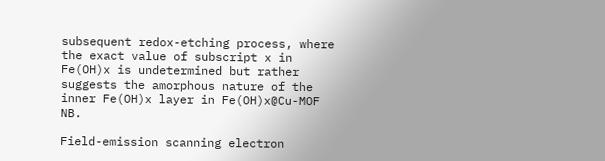subsequent redox-etching process, where the exact value of subscript x in Fe(OH)x is undetermined but rather suggests the amorphous nature of the inner Fe(OH)x layer in Fe(OH)x@Cu-MOF NB.

Field-emission scanning electron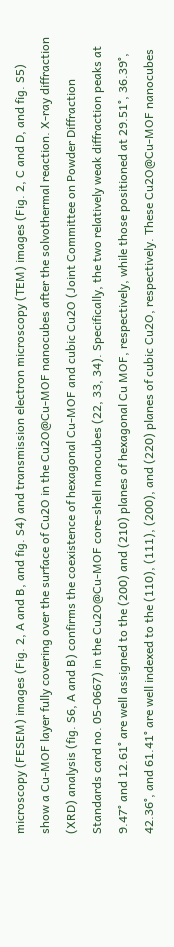microscopy (FESEM) images (Fig. 2, A and B, and fig. S4) and transmission electron microscopy (TEM) images (Fig. 2, C and D, and fig. S5) show a Cu-MOF layer fully covering over the surface of Cu2O in the Cu2O@Cu-MOF nanocubes after the solvothermal reaction. X-ray diffraction (XRD) analysis (fig. S6, A and B) confirms the coexistence of hexagonal Cu-MOF and cubic Cu2O (Joint Committee on Powder Diffraction Standards card no. 05-0667) in the Cu2O@Cu-MOF core-shell nanocubes (22, 33, 34). Specifically, the two relatively weak diffraction peaks at 9.47° and 12.61° are well assigned to the (200) and (210) planes of hexagonal Cu MOF, respectively, while those positioned at 29.51°, 36.39°, 42.36°, and 61.41° are well indexed to the (110), (111), (200), and (220) planes of cubic Cu2O, respectively. These Cu2O@Cu-MOF nanocubes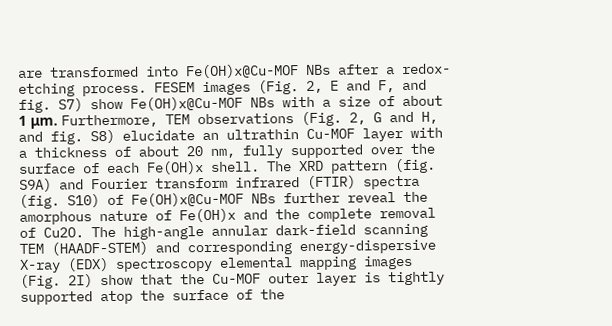are transformed into Fe(OH)x@Cu-MOF NBs after a redox-etching process. FESEM images (Fig. 2, E and F, and fig. S7) show Fe(OH)x@Cu-MOF NBs with a size of about 1 μm. Furthermore, TEM observations (Fig. 2, G and H, and fig. S8) elucidate an ultrathin Cu-MOF layer with a thickness of about 20 nm, fully supported over the surface of each Fe(OH)x shell. The XRD pattern (fig. S9A) and Fourier transform infrared (FTIR) spectra (fig. S10) of Fe(OH)x@Cu-MOF NBs further reveal the amorphous nature of Fe(OH)x and the complete removal of Cu2O. The high-angle annular dark-field scanning TEM (HAADF-STEM) and corresponding energy-dispersive X-ray (EDX) spectroscopy elemental mapping images (Fig. 2I) show that the Cu-MOF outer layer is tightly supported atop the surface of the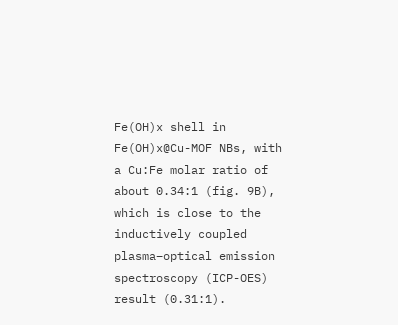Fe(OH)x shell in Fe(OH)x@Cu-MOF NBs, with a Cu:Fe molar ratio of about 0.34:1 (fig. 9B), which is close to the inductively coupled plasma–optical emission spectroscopy (ICP-OES) result (0.31:1).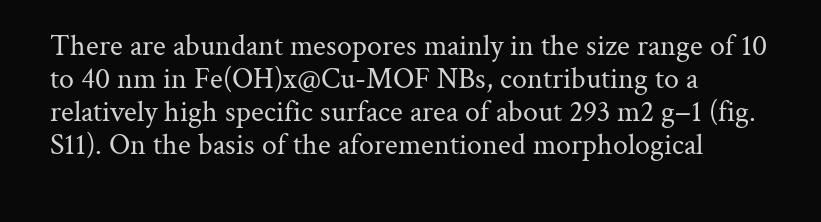There are abundant mesopores mainly in the size range of 10 to 40 nm in Fe(OH)x@Cu-MOF NBs, contributing to a relatively high specific surface area of about 293 m2 g−1 (fig. S11). On the basis of the aforementioned morphological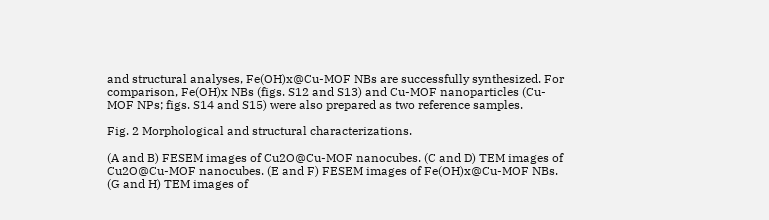and structural analyses, Fe(OH)x@Cu-MOF NBs are successfully synthesized. For comparison, Fe(OH)x NBs (figs. S12 and S13) and Cu-MOF nanoparticles (Cu-MOF NPs; figs. S14 and S15) were also prepared as two reference samples.

Fig. 2 Morphological and structural characterizations.

(A and B) FESEM images of Cu2O@Cu-MOF nanocubes. (C and D) TEM images of Cu2O@Cu-MOF nanocubes. (E and F) FESEM images of Fe(OH)x@Cu-MOF NBs. (G and H) TEM images of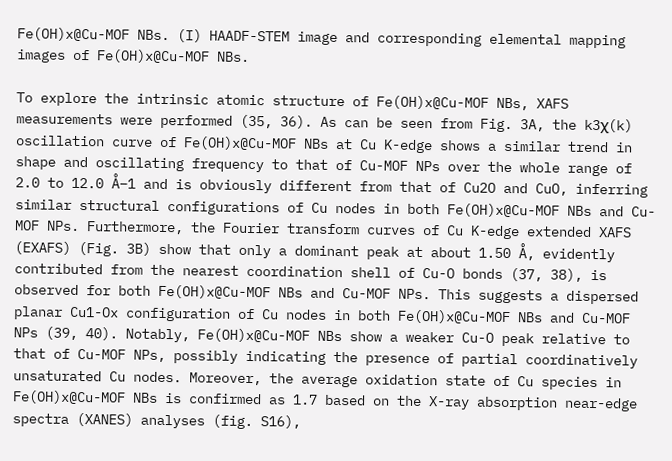Fe(OH)x@Cu-MOF NBs. (I) HAADF-STEM image and corresponding elemental mapping images of Fe(OH)x@Cu-MOF NBs.

To explore the intrinsic atomic structure of Fe(OH)x@Cu-MOF NBs, XAFS measurements were performed (35, 36). As can be seen from Fig. 3A, the k3χ(k) oscillation curve of Fe(OH)x@Cu-MOF NBs at Cu K-edge shows a similar trend in shape and oscillating frequency to that of Cu-MOF NPs over the whole range of 2.0 to 12.0 Å−1 and is obviously different from that of Cu2O and CuO, inferring similar structural configurations of Cu nodes in both Fe(OH)x@Cu-MOF NBs and Cu-MOF NPs. Furthermore, the Fourier transform curves of Cu K-edge extended XAFS (EXAFS) (Fig. 3B) show that only a dominant peak at about 1.50 Å, evidently contributed from the nearest coordination shell of Cu-O bonds (37, 38), is observed for both Fe(OH)x@Cu-MOF NBs and Cu-MOF NPs. This suggests a dispersed planar Cu1-Ox configuration of Cu nodes in both Fe(OH)x@Cu-MOF NBs and Cu-MOF NPs (39, 40). Notably, Fe(OH)x@Cu-MOF NBs show a weaker Cu-O peak relative to that of Cu-MOF NPs, possibly indicating the presence of partial coordinatively unsaturated Cu nodes. Moreover, the average oxidation state of Cu species in Fe(OH)x@Cu-MOF NBs is confirmed as 1.7 based on the X-ray absorption near-edge spectra (XANES) analyses (fig. S16),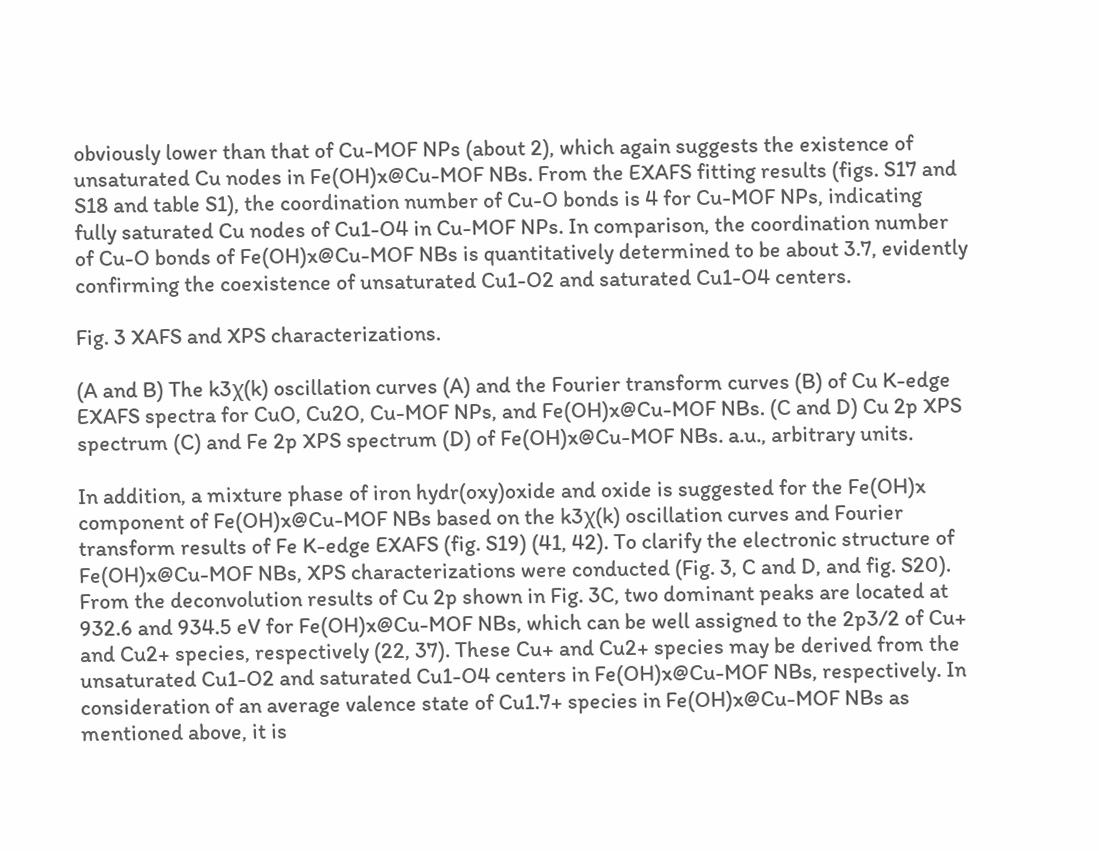obviously lower than that of Cu-MOF NPs (about 2), which again suggests the existence of unsaturated Cu nodes in Fe(OH)x@Cu-MOF NBs. From the EXAFS fitting results (figs. S17 and S18 and table S1), the coordination number of Cu-O bonds is 4 for Cu-MOF NPs, indicating fully saturated Cu nodes of Cu1-O4 in Cu-MOF NPs. In comparison, the coordination number of Cu-O bonds of Fe(OH)x@Cu-MOF NBs is quantitatively determined to be about 3.7, evidently confirming the coexistence of unsaturated Cu1-O2 and saturated Cu1-O4 centers.

Fig. 3 XAFS and XPS characterizations.

(A and B) The k3χ(k) oscillation curves (A) and the Fourier transform curves (B) of Cu K-edge EXAFS spectra for CuO, Cu2O, Cu-MOF NPs, and Fe(OH)x@Cu-MOF NBs. (C and D) Cu 2p XPS spectrum (C) and Fe 2p XPS spectrum (D) of Fe(OH)x@Cu-MOF NBs. a.u., arbitrary units.

In addition, a mixture phase of iron hydr(oxy)oxide and oxide is suggested for the Fe(OH)x component of Fe(OH)x@Cu-MOF NBs based on the k3χ(k) oscillation curves and Fourier transform results of Fe K-edge EXAFS (fig. S19) (41, 42). To clarify the electronic structure of Fe(OH)x@Cu-MOF NBs, XPS characterizations were conducted (Fig. 3, C and D, and fig. S20). From the deconvolution results of Cu 2p shown in Fig. 3C, two dominant peaks are located at 932.6 and 934.5 eV for Fe(OH)x@Cu-MOF NBs, which can be well assigned to the 2p3/2 of Cu+ and Cu2+ species, respectively (22, 37). These Cu+ and Cu2+ species may be derived from the unsaturated Cu1-O2 and saturated Cu1-O4 centers in Fe(OH)x@Cu-MOF NBs, respectively. In consideration of an average valence state of Cu1.7+ species in Fe(OH)x@Cu-MOF NBs as mentioned above, it is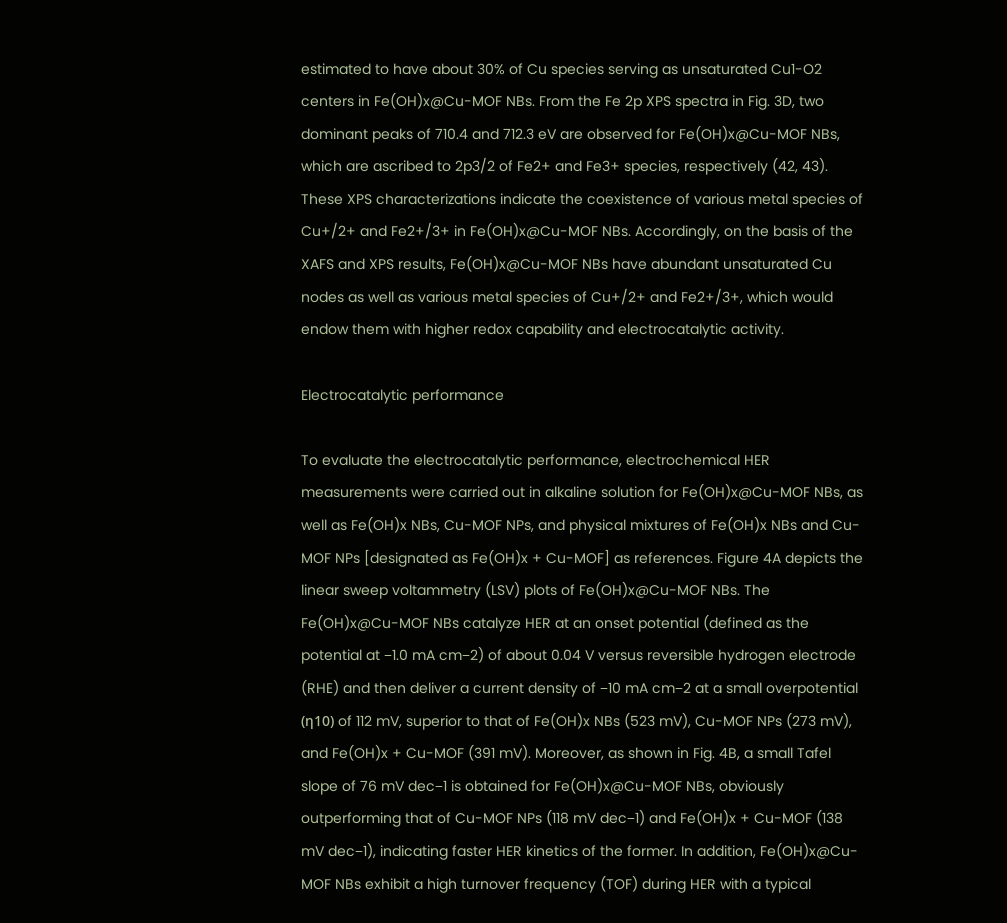estimated to have about 30% of Cu species serving as unsaturated Cu1-O2 centers in Fe(OH)x@Cu-MOF NBs. From the Fe 2p XPS spectra in Fig. 3D, two dominant peaks of 710.4 and 712.3 eV are observed for Fe(OH)x@Cu-MOF NBs, which are ascribed to 2p3/2 of Fe2+ and Fe3+ species, respectively (42, 43). These XPS characterizations indicate the coexistence of various metal species of Cu+/2+ and Fe2+/3+ in Fe(OH)x@Cu-MOF NBs. Accordingly, on the basis of the XAFS and XPS results, Fe(OH)x@Cu-MOF NBs have abundant unsaturated Cu nodes as well as various metal species of Cu+/2+ and Fe2+/3+, which would endow them with higher redox capability and electrocatalytic activity.

Electrocatalytic performance

To evaluate the electrocatalytic performance, electrochemical HER measurements were carried out in alkaline solution for Fe(OH)x@Cu-MOF NBs, as well as Fe(OH)x NBs, Cu-MOF NPs, and physical mixtures of Fe(OH)x NBs and Cu-MOF NPs [designated as Fe(OH)x + Cu-MOF] as references. Figure 4A depicts the linear sweep voltammetry (LSV) plots of Fe(OH)x@Cu-MOF NBs. The Fe(OH)x@Cu-MOF NBs catalyze HER at an onset potential (defined as the potential at −1.0 mA cm−2) of about 0.04 V versus reversible hydrogen electrode (RHE) and then deliver a current density of −10 mA cm−2 at a small overpotential (η10) of 112 mV, superior to that of Fe(OH)x NBs (523 mV), Cu-MOF NPs (273 mV), and Fe(OH)x + Cu-MOF (391 mV). Moreover, as shown in Fig. 4B, a small Tafel slope of 76 mV dec−1 is obtained for Fe(OH)x@Cu-MOF NBs, obviously outperforming that of Cu-MOF NPs (118 mV dec−1) and Fe(OH)x + Cu-MOF (138 mV dec−1), indicating faster HER kinetics of the former. In addition, Fe(OH)x@Cu-MOF NBs exhibit a high turnover frequency (TOF) during HER with a typical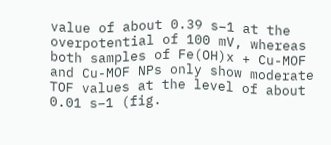value of about 0.39 s−1 at the overpotential of 100 mV, whereas both samples of Fe(OH)x + Cu-MOF and Cu-MOF NPs only show moderate TOF values at the level of about 0.01 s−1 (fig.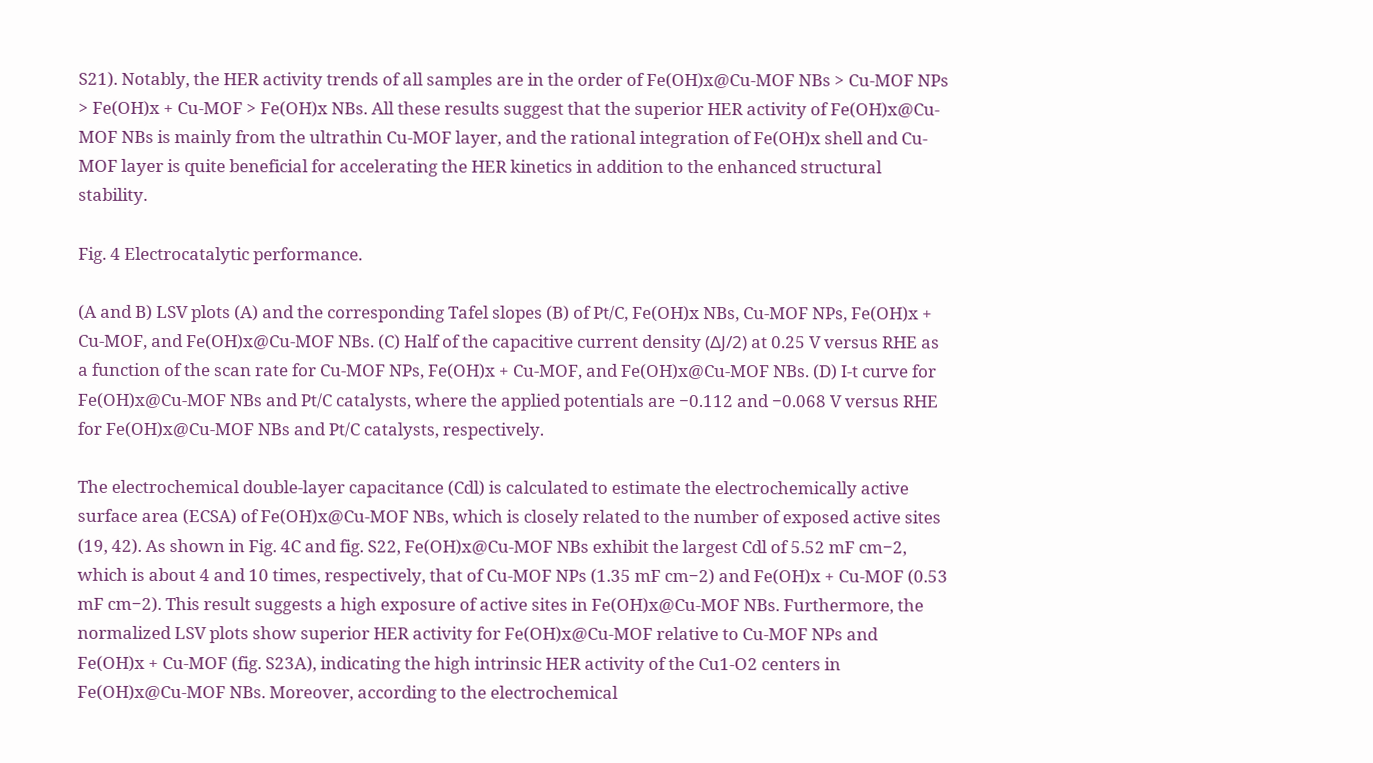S21). Notably, the HER activity trends of all samples are in the order of Fe(OH)x@Cu-MOF NBs > Cu-MOF NPs > Fe(OH)x + Cu-MOF > Fe(OH)x NBs. All these results suggest that the superior HER activity of Fe(OH)x@Cu-MOF NBs is mainly from the ultrathin Cu-MOF layer, and the rational integration of Fe(OH)x shell and Cu-MOF layer is quite beneficial for accelerating the HER kinetics in addition to the enhanced structural stability.

Fig. 4 Electrocatalytic performance.

(A and B) LSV plots (A) and the corresponding Tafel slopes (B) of Pt/C, Fe(OH)x NBs, Cu-MOF NPs, Fe(OH)x + Cu-MOF, and Fe(OH)x@Cu-MOF NBs. (C) Half of the capacitive current density (ΔJ/2) at 0.25 V versus RHE as a function of the scan rate for Cu-MOF NPs, Fe(OH)x + Cu-MOF, and Fe(OH)x@Cu-MOF NBs. (D) I-t curve for Fe(OH)x@Cu-MOF NBs and Pt/C catalysts, where the applied potentials are −0.112 and −0.068 V versus RHE for Fe(OH)x@Cu-MOF NBs and Pt/C catalysts, respectively.

The electrochemical double-layer capacitance (Cdl) is calculated to estimate the electrochemically active surface area (ECSA) of Fe(OH)x@Cu-MOF NBs, which is closely related to the number of exposed active sites (19, 42). As shown in Fig. 4C and fig. S22, Fe(OH)x@Cu-MOF NBs exhibit the largest Cdl of 5.52 mF cm−2, which is about 4 and 10 times, respectively, that of Cu-MOF NPs (1.35 mF cm−2) and Fe(OH)x + Cu-MOF (0.53 mF cm−2). This result suggests a high exposure of active sites in Fe(OH)x@Cu-MOF NBs. Furthermore, the normalized LSV plots show superior HER activity for Fe(OH)x@Cu-MOF relative to Cu-MOF NPs and Fe(OH)x + Cu-MOF (fig. S23A), indicating the high intrinsic HER activity of the Cu1-O2 centers in Fe(OH)x@Cu-MOF NBs. Moreover, according to the electrochemical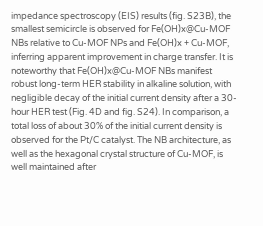impedance spectroscopy (EIS) results (fig. S23B), the smallest semicircle is observed for Fe(OH)x@Cu-MOF NBs relative to Cu-MOF NPs and Fe(OH)x + Cu-MOF, inferring apparent improvement in charge transfer. It is noteworthy that Fe(OH)x@Cu-MOF NBs manifest robust long-term HER stability in alkaline solution, with negligible decay of the initial current density after a 30-hour HER test (Fig. 4D and fig. S24). In comparison, a total loss of about 30% of the initial current density is observed for the Pt/C catalyst. The NB architecture, as well as the hexagonal crystal structure of Cu-MOF, is well maintained after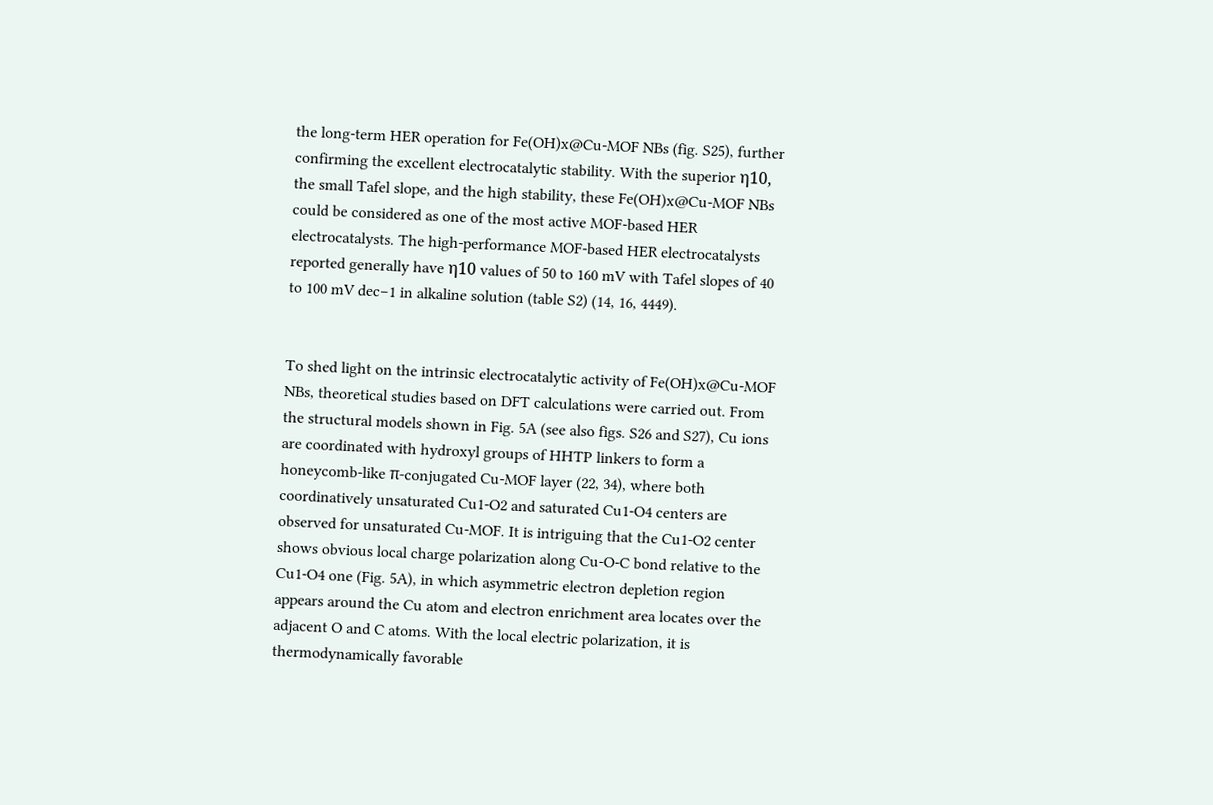the long-term HER operation for Fe(OH)x@Cu-MOF NBs (fig. S25), further confirming the excellent electrocatalytic stability. With the superior η10, the small Tafel slope, and the high stability, these Fe(OH)x@Cu-MOF NBs could be considered as one of the most active MOF-based HER electrocatalysts. The high-performance MOF-based HER electrocatalysts reported generally have η10 values of 50 to 160 mV with Tafel slopes of 40 to 100 mV dec−1 in alkaline solution (table S2) (14, 16, 4449).


To shed light on the intrinsic electrocatalytic activity of Fe(OH)x@Cu-MOF NBs, theoretical studies based on DFT calculations were carried out. From the structural models shown in Fig. 5A (see also figs. S26 and S27), Cu ions are coordinated with hydroxyl groups of HHTP linkers to form a honeycomb-like π-conjugated Cu-MOF layer (22, 34), where both coordinatively unsaturated Cu1-O2 and saturated Cu1-O4 centers are observed for unsaturated Cu-MOF. It is intriguing that the Cu1-O2 center shows obvious local charge polarization along Cu-O-C bond relative to the Cu1-O4 one (Fig. 5A), in which asymmetric electron depletion region appears around the Cu atom and electron enrichment area locates over the adjacent O and C atoms. With the local electric polarization, it is thermodynamically favorable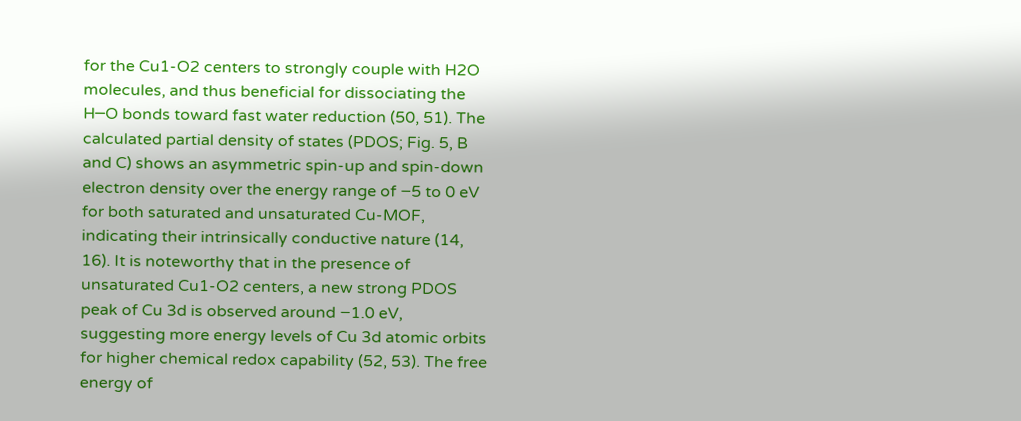for the Cu1-O2 centers to strongly couple with H2O molecules, and thus beneficial for dissociating the H─O bonds toward fast water reduction (50, 51). The calculated partial density of states (PDOS; Fig. 5, B and C) shows an asymmetric spin-up and spin-down electron density over the energy range of −5 to 0 eV for both saturated and unsaturated Cu-MOF, indicating their intrinsically conductive nature (14, 16). It is noteworthy that in the presence of unsaturated Cu1-O2 centers, a new strong PDOS peak of Cu 3d is observed around −1.0 eV, suggesting more energy levels of Cu 3d atomic orbits for higher chemical redox capability (52, 53). The free energy of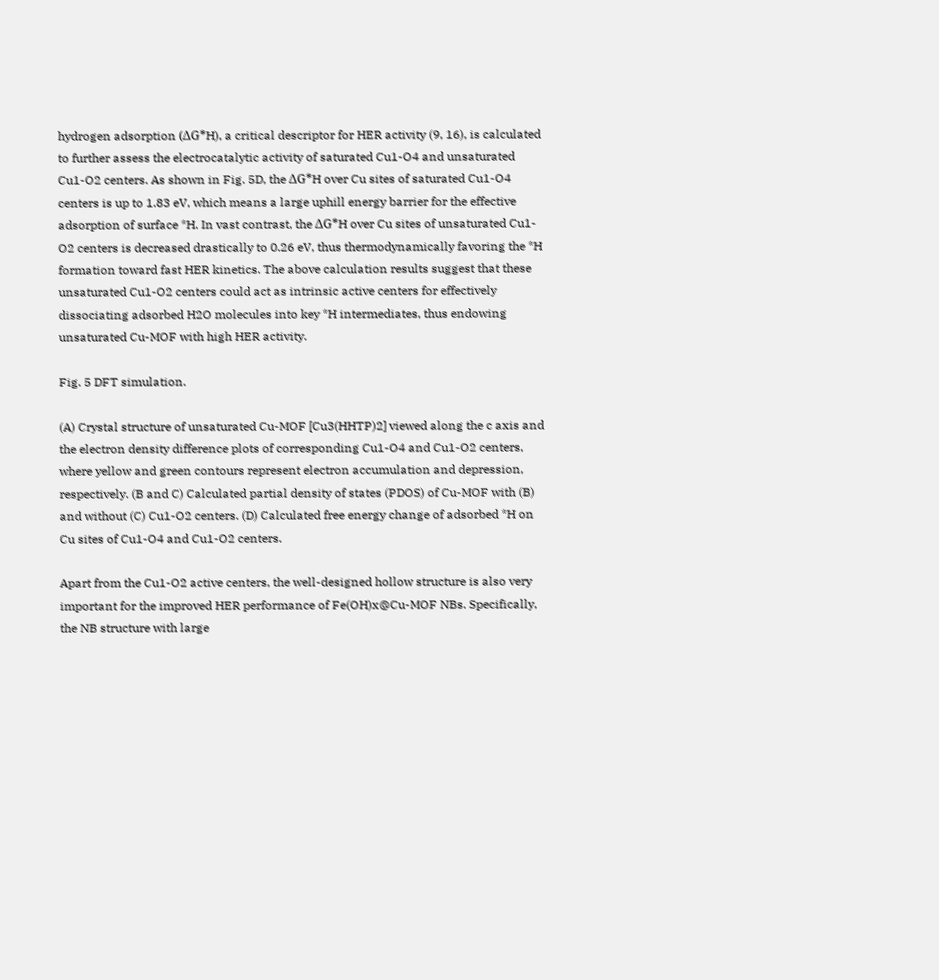hydrogen adsorption (ΔG*H), a critical descriptor for HER activity (9, 16), is calculated to further assess the electrocatalytic activity of saturated Cu1-O4 and unsaturated Cu1-O2 centers. As shown in Fig. 5D, the ΔG*H over Cu sites of saturated Cu1-O4 centers is up to 1.83 eV, which means a large uphill energy barrier for the effective adsorption of surface *H. In vast contrast, the ΔG*H over Cu sites of unsaturated Cu1-O2 centers is decreased drastically to 0.26 eV, thus thermodynamically favoring the *H formation toward fast HER kinetics. The above calculation results suggest that these unsaturated Cu1-O2 centers could act as intrinsic active centers for effectively dissociating adsorbed H2O molecules into key *H intermediates, thus endowing unsaturated Cu-MOF with high HER activity.

Fig. 5 DFT simulation.

(A) Crystal structure of unsaturated Cu-MOF [Cu3(HHTP)2] viewed along the c axis and the electron density difference plots of corresponding Cu1-O4 and Cu1-O2 centers, where yellow and green contours represent electron accumulation and depression, respectively. (B and C) Calculated partial density of states (PDOS) of Cu-MOF with (B) and without (C) Cu1-O2 centers. (D) Calculated free energy change of adsorbed *H on Cu sites of Cu1-O4 and Cu1-O2 centers.

Apart from the Cu1-O2 active centers, the well-designed hollow structure is also very important for the improved HER performance of Fe(OH)x@Cu-MOF NBs. Specifically, the NB structure with large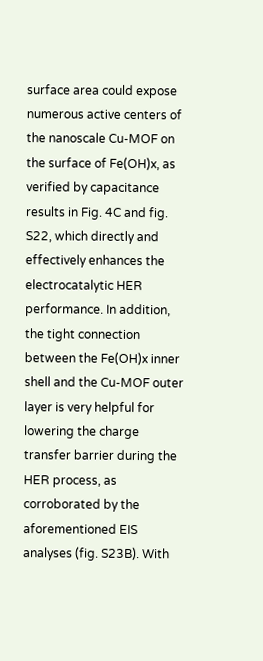surface area could expose numerous active centers of the nanoscale Cu-MOF on the surface of Fe(OH)x, as verified by capacitance results in Fig. 4C and fig. S22, which directly and effectively enhances the electrocatalytic HER performance. In addition, the tight connection between the Fe(OH)x inner shell and the Cu-MOF outer layer is very helpful for lowering the charge transfer barrier during the HER process, as corroborated by the aforementioned EIS analyses (fig. S23B). With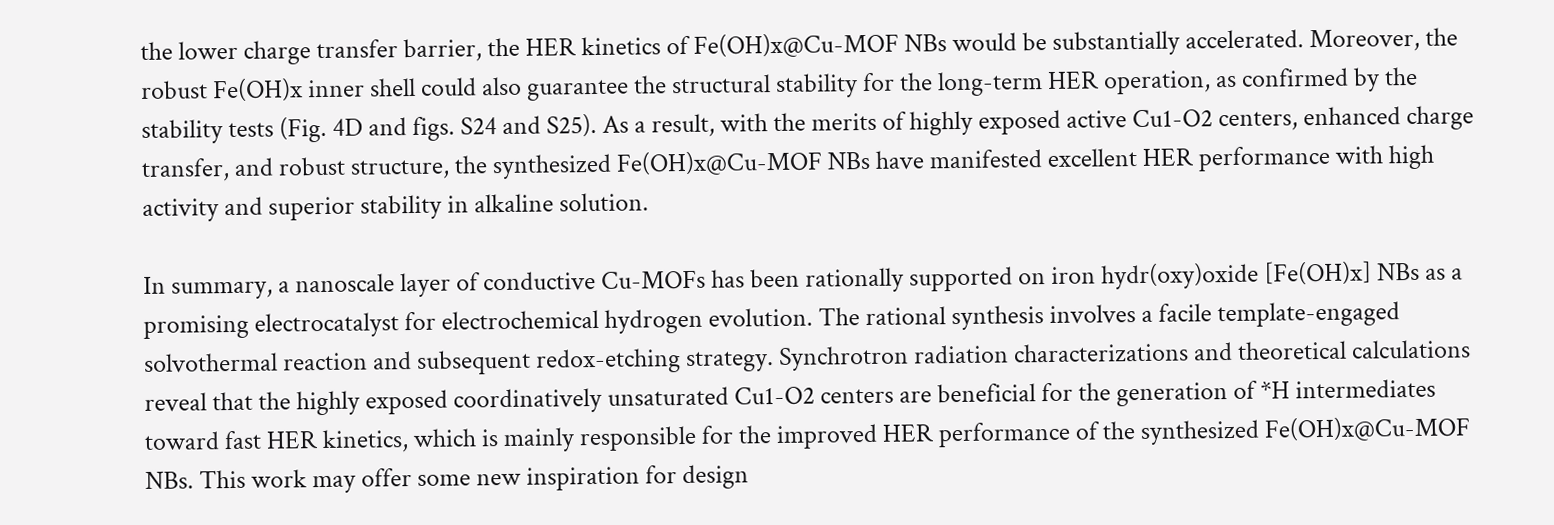the lower charge transfer barrier, the HER kinetics of Fe(OH)x@Cu-MOF NBs would be substantially accelerated. Moreover, the robust Fe(OH)x inner shell could also guarantee the structural stability for the long-term HER operation, as confirmed by the stability tests (Fig. 4D and figs. S24 and S25). As a result, with the merits of highly exposed active Cu1-O2 centers, enhanced charge transfer, and robust structure, the synthesized Fe(OH)x@Cu-MOF NBs have manifested excellent HER performance with high activity and superior stability in alkaline solution.

In summary, a nanoscale layer of conductive Cu-MOFs has been rationally supported on iron hydr(oxy)oxide [Fe(OH)x] NBs as a promising electrocatalyst for electrochemical hydrogen evolution. The rational synthesis involves a facile template-engaged solvothermal reaction and subsequent redox-etching strategy. Synchrotron radiation characterizations and theoretical calculations reveal that the highly exposed coordinatively unsaturated Cu1-O2 centers are beneficial for the generation of *H intermediates toward fast HER kinetics, which is mainly responsible for the improved HER performance of the synthesized Fe(OH)x@Cu-MOF NBs. This work may offer some new inspiration for design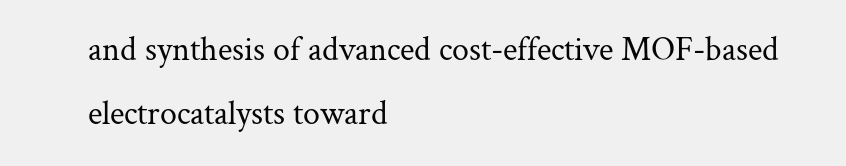and synthesis of advanced cost-effective MOF-based electrocatalysts toward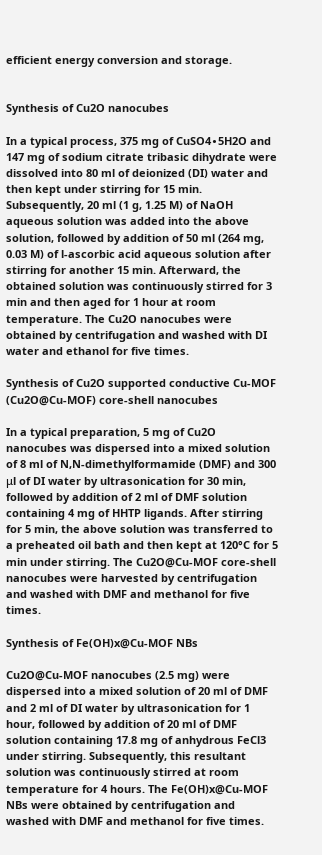efficient energy conversion and storage.


Synthesis of Cu2O nanocubes

In a typical process, 375 mg of CuSO4∙5H2O and 147 mg of sodium citrate tribasic dihydrate were dissolved into 80 ml of deionized (DI) water and then kept under stirring for 15 min. Subsequently, 20 ml (1 g, 1.25 M) of NaOH aqueous solution was added into the above solution, followed by addition of 50 ml (264 mg, 0.03 M) of l-ascorbic acid aqueous solution after stirring for another 15 min. Afterward, the obtained solution was continuously stirred for 3 min and then aged for 1 hour at room temperature. The Cu2O nanocubes were obtained by centrifugation and washed with DI water and ethanol for five times.

Synthesis of Cu2O supported conductive Cu-MOF (Cu2O@Cu-MOF) core-shell nanocubes

In a typical preparation, 5 mg of Cu2O nanocubes was dispersed into a mixed solution of 8 ml of N,N-dimethylformamide (DMF) and 300 μl of DI water by ultrasonication for 30 min, followed by addition of 2 ml of DMF solution containing 4 mg of HHTP ligands. After stirring for 5 min, the above solution was transferred to a preheated oil bath and then kept at 120°C for 5 min under stirring. The Cu2O@Cu-MOF core-shell nanocubes were harvested by centrifugation and washed with DMF and methanol for five times.

Synthesis of Fe(OH)x@Cu-MOF NBs

Cu2O@Cu-MOF nanocubes (2.5 mg) were dispersed into a mixed solution of 20 ml of DMF and 2 ml of DI water by ultrasonication for 1 hour, followed by addition of 20 ml of DMF solution containing 17.8 mg of anhydrous FeCl3 under stirring. Subsequently, this resultant solution was continuously stirred at room temperature for 4 hours. The Fe(OH)x@Cu-MOF NBs were obtained by centrifugation and washed with DMF and methanol for five times.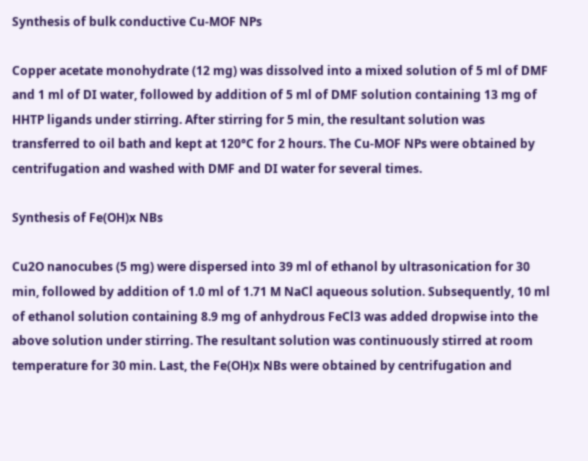Synthesis of bulk conductive Cu-MOF NPs

Copper acetate monohydrate (12 mg) was dissolved into a mixed solution of 5 ml of DMF and 1 ml of DI water, followed by addition of 5 ml of DMF solution containing 13 mg of HHTP ligands under stirring. After stirring for 5 min, the resultant solution was transferred to oil bath and kept at 120°C for 2 hours. The Cu-MOF NPs were obtained by centrifugation and washed with DMF and DI water for several times.

Synthesis of Fe(OH)x NBs

Cu2O nanocubes (5 mg) were dispersed into 39 ml of ethanol by ultrasonication for 30 min, followed by addition of 1.0 ml of 1.71 M NaCl aqueous solution. Subsequently, 10 ml of ethanol solution containing 8.9 mg of anhydrous FeCl3 was added dropwise into the above solution under stirring. The resultant solution was continuously stirred at room temperature for 30 min. Last, the Fe(OH)x NBs were obtained by centrifugation and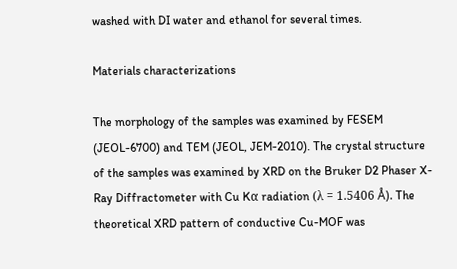washed with DI water and ethanol for several times.

Materials characterizations

The morphology of the samples was examined by FESEM (JEOL-6700) and TEM (JEOL, JEM-2010). The crystal structure of the samples was examined by XRD on the Bruker D2 Phaser X-Ray Diffractometer with Cu Kα radiation (λ = 1.5406 Å). The theoretical XRD pattern of conductive Cu-MOF was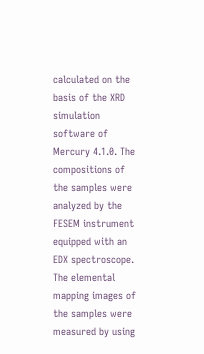calculated on the basis of the XRD simulation software of Mercury 4.1.0. The compositions of the samples were analyzed by the FESEM instrument equipped with an EDX spectroscope. The elemental mapping images of the samples were measured by using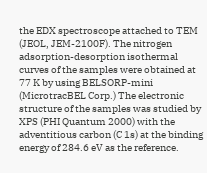the EDX spectroscope attached to TEM (JEOL, JEM-2100F). The nitrogen adsorption-desorption isothermal curves of the samples were obtained at 77 K by using BELSORP-mini (MicrotracBEL Corp.) The electronic structure of the samples was studied by XPS (PHI Quantum 2000) with the adventitious carbon (C 1s) at the binding energy of 284.6 eV as the reference.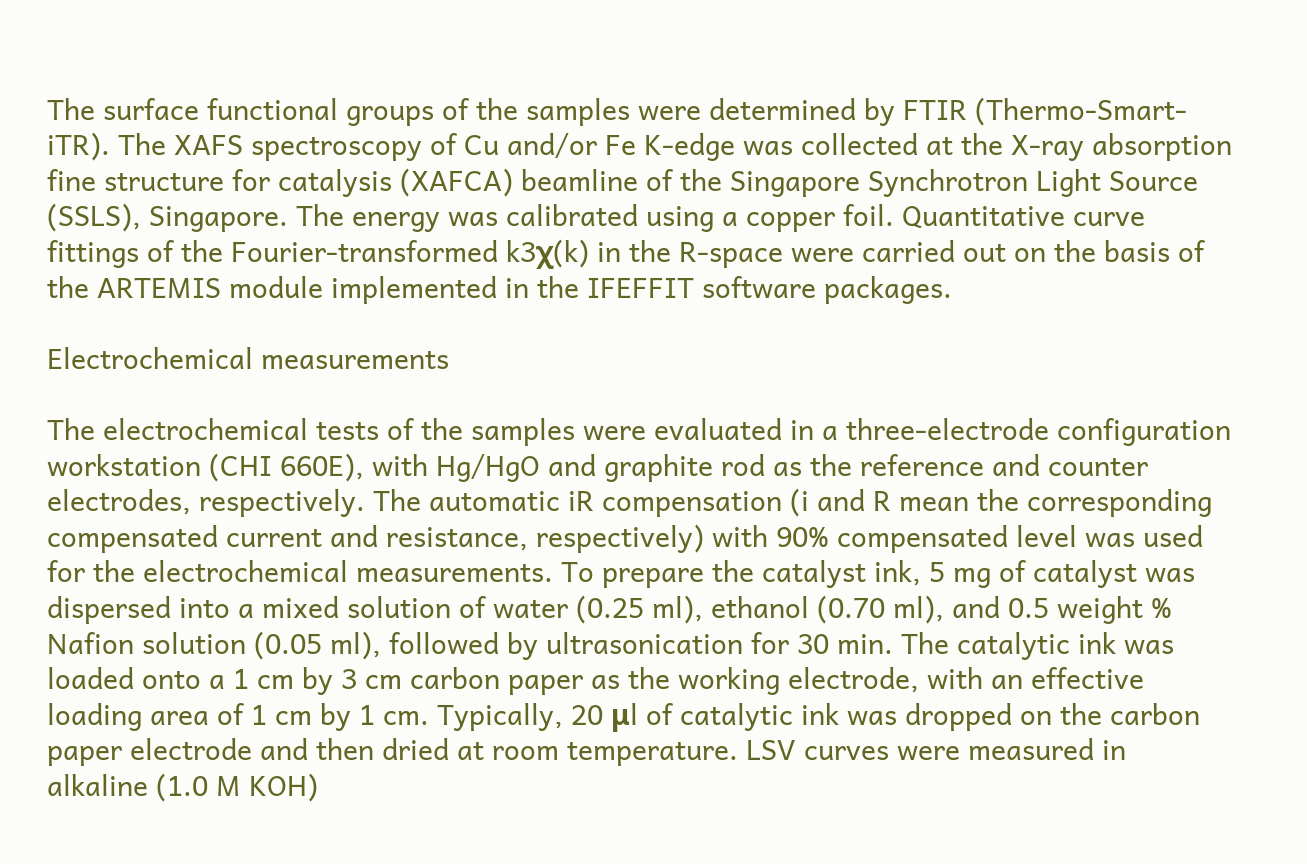The surface functional groups of the samples were determined by FTIR (Thermo-Smart-iTR). The XAFS spectroscopy of Cu and/or Fe K-edge was collected at the X-ray absorption fine structure for catalysis (XAFCA) beamline of the Singapore Synchrotron Light Source (SSLS), Singapore. The energy was calibrated using a copper foil. Quantitative curve fittings of the Fourier-transformed k3χ(k) in the R-space were carried out on the basis of the ARTEMIS module implemented in the IFEFFIT software packages.

Electrochemical measurements

The electrochemical tests of the samples were evaluated in a three-electrode configuration workstation (CHI 660E), with Hg/HgO and graphite rod as the reference and counter electrodes, respectively. The automatic iR compensation (i and R mean the corresponding compensated current and resistance, respectively) with 90% compensated level was used for the electrochemical measurements. To prepare the catalyst ink, 5 mg of catalyst was dispersed into a mixed solution of water (0.25 ml), ethanol (0.70 ml), and 0.5 weight % Nafion solution (0.05 ml), followed by ultrasonication for 30 min. The catalytic ink was loaded onto a 1 cm by 3 cm carbon paper as the working electrode, with an effective loading area of 1 cm by 1 cm. Typically, 20 μl of catalytic ink was dropped on the carbon paper electrode and then dried at room temperature. LSV curves were measured in alkaline (1.0 M KOH)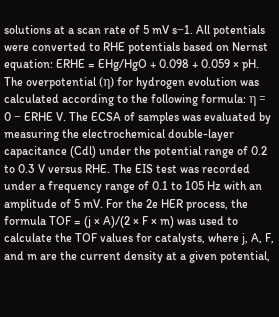solutions at a scan rate of 5 mV s−1. All potentials were converted to RHE potentials based on Nernst equation: ERHE = EHg/HgO + 0.098 + 0.059 × pH. The overpotential (η) for hydrogen evolution was calculated according to the following formula: η = 0 − ERHE V. The ECSA of samples was evaluated by measuring the electrochemical double-layer capacitance (Cdl) under the potential range of 0.2 to 0.3 V versus RHE. The EIS test was recorded under a frequency range of 0.1 to 105 Hz with an amplitude of 5 mV. For the 2e HER process, the formula TOF = (j × A)/(2 × F × m) was used to calculate the TOF values for catalysts, where j, A, F, and m are the current density at a given potential,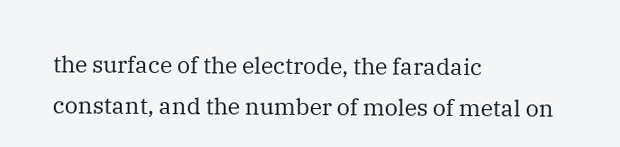the surface of the electrode, the faradaic constant, and the number of moles of metal on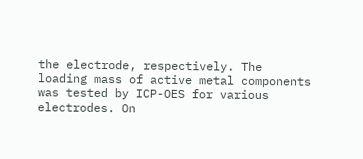the electrode, respectively. The loading mass of active metal components was tested by ICP-OES for various electrodes. On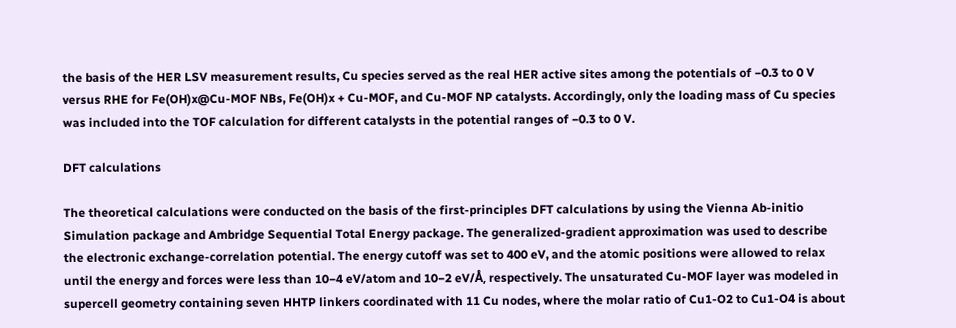the basis of the HER LSV measurement results, Cu species served as the real HER active sites among the potentials of −0.3 to 0 V versus RHE for Fe(OH)x@Cu-MOF NBs, Fe(OH)x + Cu-MOF, and Cu-MOF NP catalysts. Accordingly, only the loading mass of Cu species was included into the TOF calculation for different catalysts in the potential ranges of −0.3 to 0 V.

DFT calculations

The theoretical calculations were conducted on the basis of the first-principles DFT calculations by using the Vienna Ab-initio Simulation package and Ambridge Sequential Total Energy package. The generalized-gradient approximation was used to describe the electronic exchange-correlation potential. The energy cutoff was set to 400 eV, and the atomic positions were allowed to relax until the energy and forces were less than 10−4 eV/atom and 10−2 eV/Å, respectively. The unsaturated Cu-MOF layer was modeled in supercell geometry containing seven HHTP linkers coordinated with 11 Cu nodes, where the molar ratio of Cu1-O2 to Cu1-O4 is about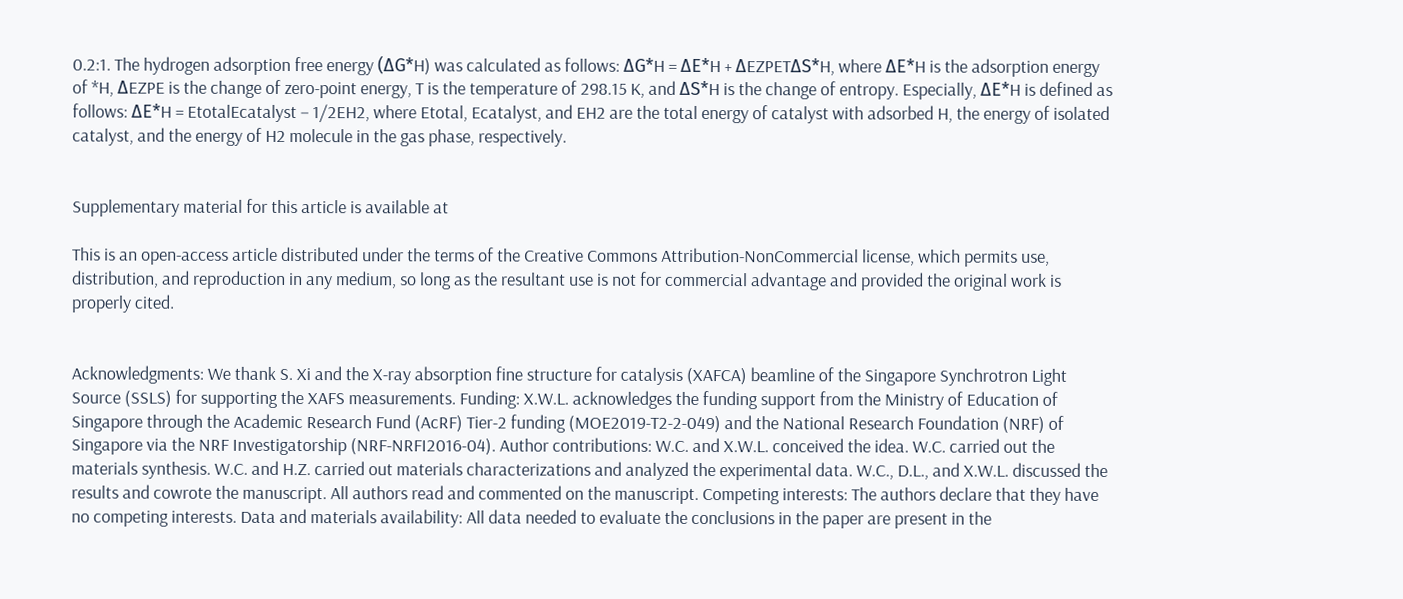0.2:1. The hydrogen adsorption free energy (ΔG*H) was calculated as follows: ΔG*H = ΔE*H + ΔEZPETΔS*H, where ΔE*H is the adsorption energy of *H, ΔEZPE is the change of zero-point energy, T is the temperature of 298.15 K, and ΔS*H is the change of entropy. Especially, ΔE*H is defined as follows: ΔE*H = EtotalEcatalyst − 1/2EH2, where Etotal, Ecatalyst, and EH2 are the total energy of catalyst with adsorbed H, the energy of isolated catalyst, and the energy of H2 molecule in the gas phase, respectively.


Supplementary material for this article is available at

This is an open-access article distributed under the terms of the Creative Commons Attribution-NonCommercial license, which permits use, distribution, and reproduction in any medium, so long as the resultant use is not for commercial advantage and provided the original work is properly cited.


Acknowledgments: We thank S. Xi and the X-ray absorption fine structure for catalysis (XAFCA) beamline of the Singapore Synchrotron Light Source (SSLS) for supporting the XAFS measurements. Funding: X.W.L. acknowledges the funding support from the Ministry of Education of Singapore through the Academic Research Fund (AcRF) Tier-2 funding (MOE2019-T2-2-049) and the National Research Foundation (NRF) of Singapore via the NRF Investigatorship (NRF-NRFI2016-04). Author contributions: W.C. and X.W.L. conceived the idea. W.C. carried out the materials synthesis. W.C. and H.Z. carried out materials characterizations and analyzed the experimental data. W.C., D.L., and X.W.L. discussed the results and cowrote the manuscript. All authors read and commented on the manuscript. Competing interests: The authors declare that they have no competing interests. Data and materials availability: All data needed to evaluate the conclusions in the paper are present in the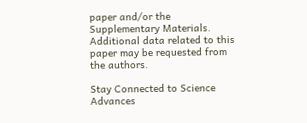paper and/or the Supplementary Materials. Additional data related to this paper may be requested from the authors.

Stay Connected to Science Advances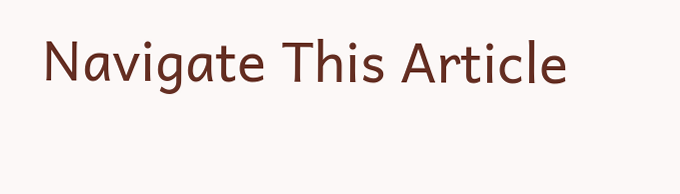Navigate This Article